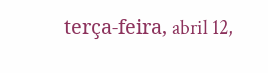terça-feira, abril 12,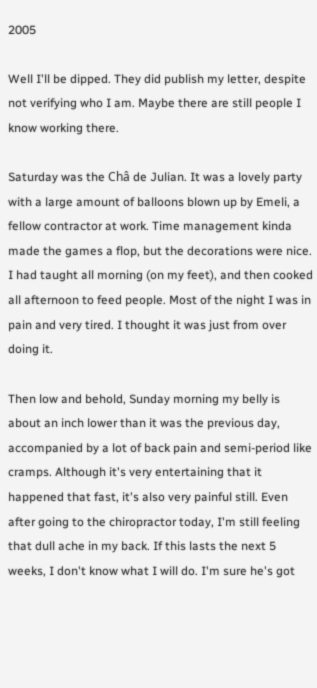2005

Well I'll be dipped. They did publish my letter, despite not verifying who I am. Maybe there are still people I know working there.

Saturday was the Châ de Julian. It was a lovely party with a large amount of balloons blown up by Emeli, a fellow contractor at work. Time management kinda made the games a flop, but the decorations were nice. I had taught all morning (on my feet), and then cooked all afternoon to feed people. Most of the night I was in pain and very tired. I thought it was just from over doing it.

Then low and behold, Sunday morning my belly is about an inch lower than it was the previous day, accompanied by a lot of back pain and semi-period like cramps. Although it's very entertaining that it happened that fast, it's also very painful still. Even after going to the chiropractor today, I'm still feeling that dull ache in my back. If this lasts the next 5 weeks, I don't know what I will do. I'm sure he's got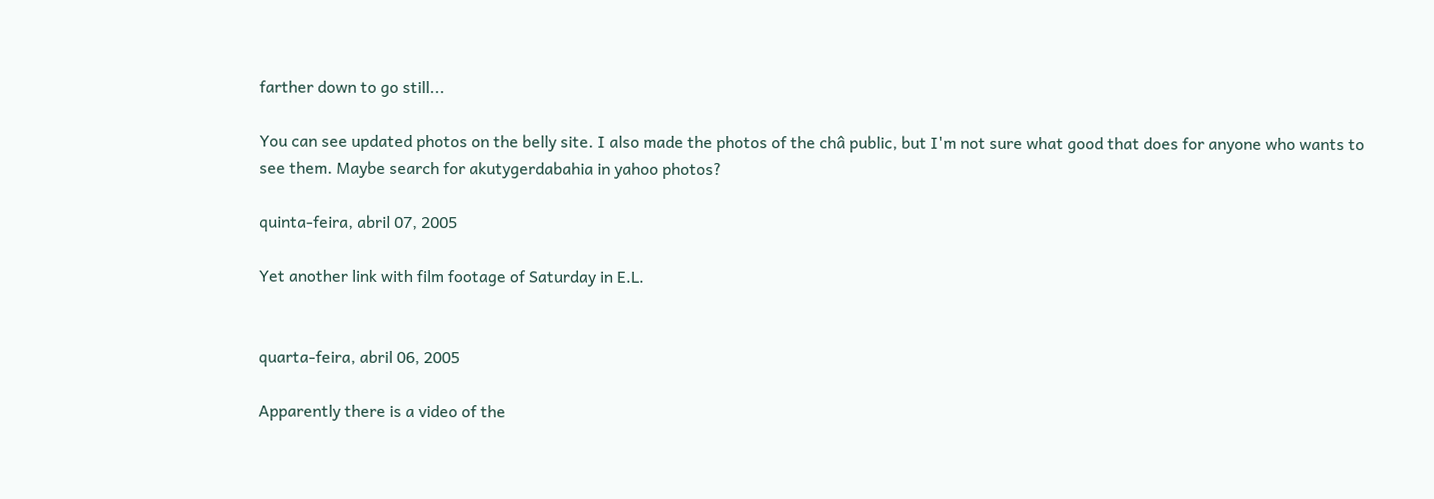farther down to go still...

You can see updated photos on the belly site. I also made the photos of the châ public, but I'm not sure what good that does for anyone who wants to see them. Maybe search for akutygerdabahia in yahoo photos?

quinta-feira, abril 07, 2005

Yet another link with film footage of Saturday in E.L.


quarta-feira, abril 06, 2005

Apparently there is a video of the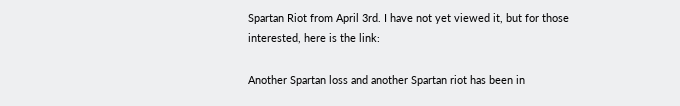Spartan Riot from April 3rd. I have not yet viewed it, but for those interested, here is the link:

Another Spartan loss and another Spartan riot has been in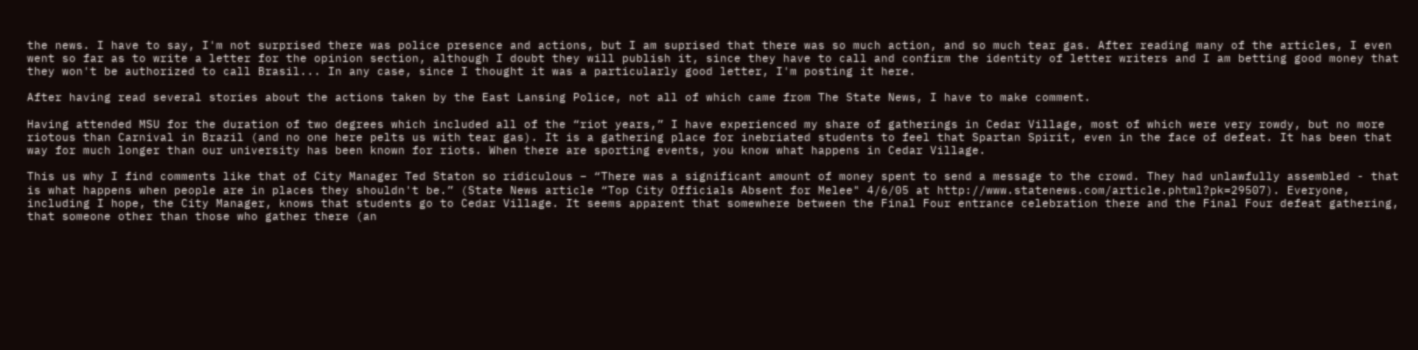the news. I have to say, I'm not surprised there was police presence and actions, but I am suprised that there was so much action, and so much tear gas. After reading many of the articles, I even went so far as to write a letter for the opinion section, although I doubt they will publish it, since they have to call and confirm the identity of letter writers and I am betting good money that they won't be authorized to call Brasil... In any case, since I thought it was a particularly good letter, I'm posting it here.

After having read several stories about the actions taken by the East Lansing Police, not all of which came from The State News, I have to make comment.

Having attended MSU for the duration of two degrees which included all of the “riot years,” I have experienced my share of gatherings in Cedar Village, most of which were very rowdy, but no more riotous than Carnival in Brazil (and no one here pelts us with tear gas). It is a gathering place for inebriated students to feel that Spartan Spirit, even in the face of defeat. It has been that way for much longer than our university has been known for riots. When there are sporting events, you know what happens in Cedar Village.

This us why I find comments like that of City Manager Ted Staton so ridiculous – “There was a significant amount of money spent to send a message to the crowd. They had unlawfully assembled - that is what happens when people are in places they shouldn't be.” (State News article “Top City Officials Absent for Melee" 4/6/05 at http://www.statenews.com/article.phtml?pk=29507). Everyone, including I hope, the City Manager, knows that students go to Cedar Village. It seems apparent that somewhere between the Final Four entrance celebration there and the Final Four defeat gathering, that someone other than those who gather there (an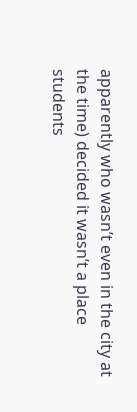apparently who wasn’t even in the city at the time) decided it wasn’t a place students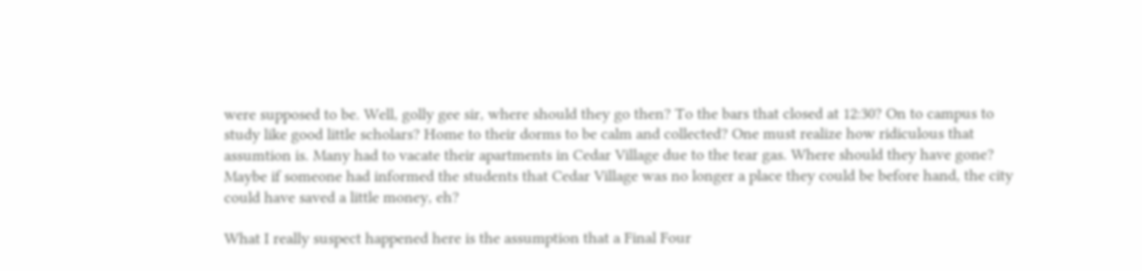were supposed to be. Well, golly gee sir, where should they go then? To the bars that closed at 12:30? On to campus to study like good little scholars? Home to their dorms to be calm and collected? One must realize how ridiculous that assumtion is. Many had to vacate their apartments in Cedar Village due to the tear gas. Where should they have gone? Maybe if someone had informed the students that Cedar Village was no longer a place they could be before hand, the city could have saved a little money, eh?

What I really suspect happened here is the assumption that a Final Four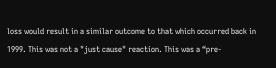loss would result in a similar outcome to that which occurred back in 1999. This was not a "just cause" reaction. This was a “pre-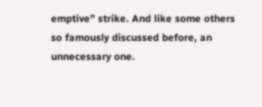emptive” strike. And like some others so famously discussed before, an unnecessary one.